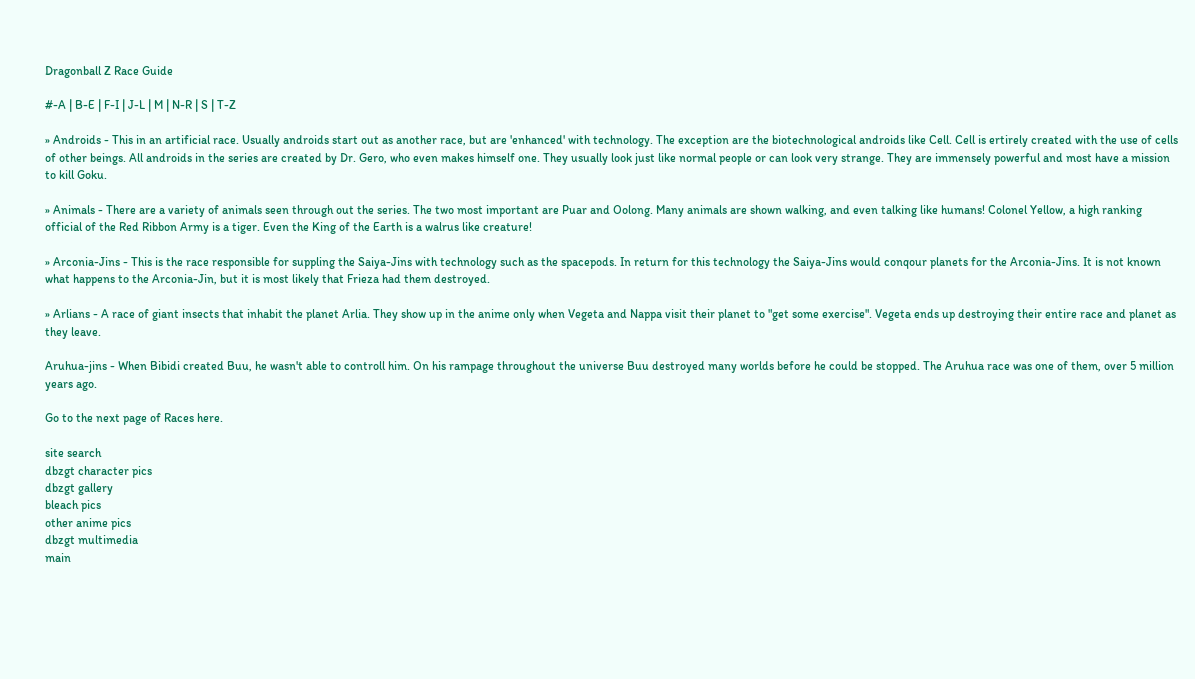Dragonball Z Race Guide

#-A | B-E | F-I | J-L | M | N-R | S | T-Z

» Androids - This in an artificial race. Usually androids start out as another race, but are 'enhanced' with technology. The exception are the biotechnological androids like Cell. Cell is ertirely created with the use of cells of other beings. All androids in the series are created by Dr. Gero, who even makes himself one. They usually look just like normal people or can look very strange. They are immensely powerful and most have a mission to kill Goku.

» Animals - There are a variety of animals seen through out the series. The two most important are Puar and Oolong. Many animals are shown walking, and even talking like humans! Colonel Yellow, a high ranking official of the Red Ribbon Army is a tiger. Even the King of the Earth is a walrus like creature!

» Arconia-Jins - This is the race responsible for suppling the Saiya-Jins with technology such as the spacepods. In return for this technology the Saiya-Jins would conqour planets for the Arconia-Jins. It is not known what happens to the Arconia-Jin, but it is most likely that Frieza had them destroyed.

» Arlians - A race of giant insects that inhabit the planet Arlia. They show up in the anime only when Vegeta and Nappa visit their planet to "get some exercise". Vegeta ends up destroying their entire race and planet as they leave.

Aruhua-jins - When Bibidi created Buu, he wasn't able to controll him. On his rampage throughout the universe Buu destroyed many worlds before he could be stopped. The Aruhua race was one of them, over 5 million years ago.

Go to the next page of Races here.

site search
dbzgt character pics
dbzgt gallery
bleach pics
other anime pics
dbzgt multimedia
main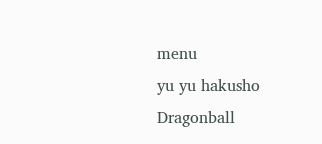menu
yu yu hakusho
Dragonball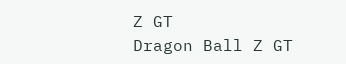Z GT
Dragon Ball Z GT